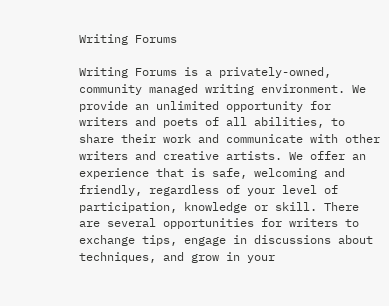Writing Forums

Writing Forums is a privately-owned, community managed writing environment. We provide an unlimited opportunity for writers and poets of all abilities, to share their work and communicate with other writers and creative artists. We offer an experience that is safe, welcoming and friendly, regardless of your level of participation, knowledge or skill. There are several opportunities for writers to exchange tips, engage in discussions about techniques, and grow in your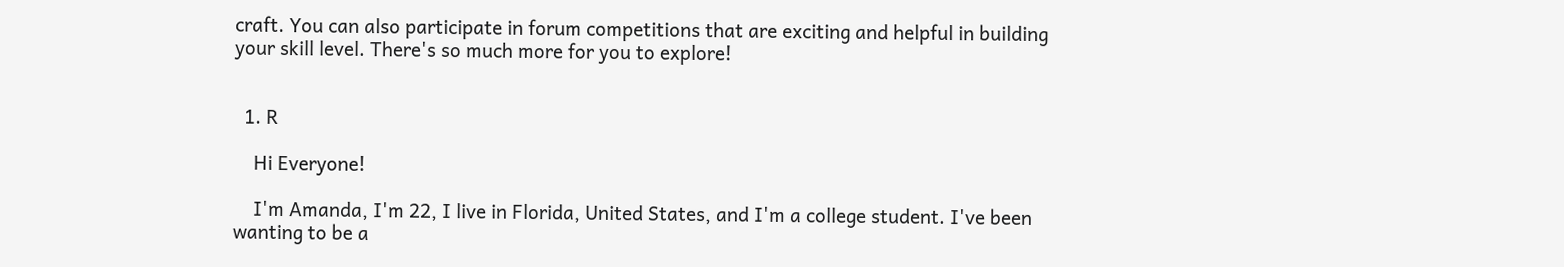craft. You can also participate in forum competitions that are exciting and helpful in building your skill level. There's so much more for you to explore!


  1. R

    Hi Everyone!

    I'm Amanda, I'm 22, I live in Florida, United States, and I'm a college student. I've been wanting to be a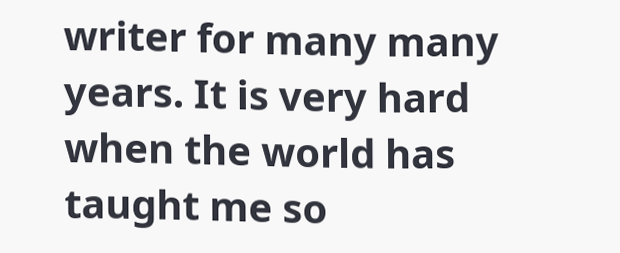writer for many many years. It is very hard when the world has taught me so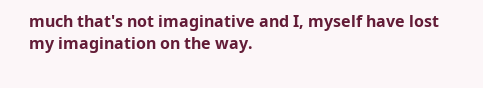much that's not imaginative and I, myself have lost my imagination on the way.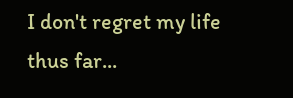I don't regret my life thus far...